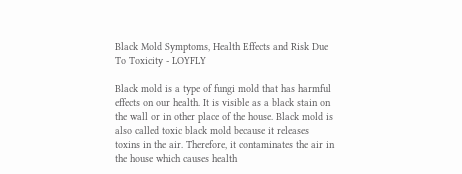Black Mold Symptoms, Health Effects and Risk Due To Toxicity - LOYFLY

Black mold is a type of fungi mold that has harmful effects on our health. It is visible as a black stain on the wall or in other place of the house. Black mold is also called toxic black mold because it releases toxins in the air. Therefore, it contaminates the air in the house which causes health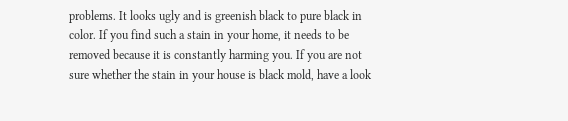problems. It looks ugly and is greenish black to pure black in color. If you find such a stain in your home, it needs to be removed because it is constantly harming you. If you are not sure whether the stain in your house is black mold, have a look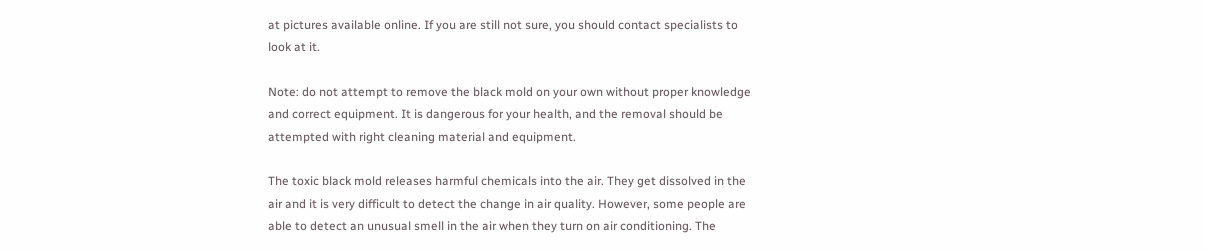at pictures available online. If you are still not sure, you should contact specialists to look at it.

Note: do not attempt to remove the black mold on your own without proper knowledge and correct equipment. It is dangerous for your health, and the removal should be attempted with right cleaning material and equipment.

The toxic black mold releases harmful chemicals into the air. They get dissolved in the air and it is very difficult to detect the change in air quality. However, some people are able to detect an unusual smell in the air when they turn on air conditioning. The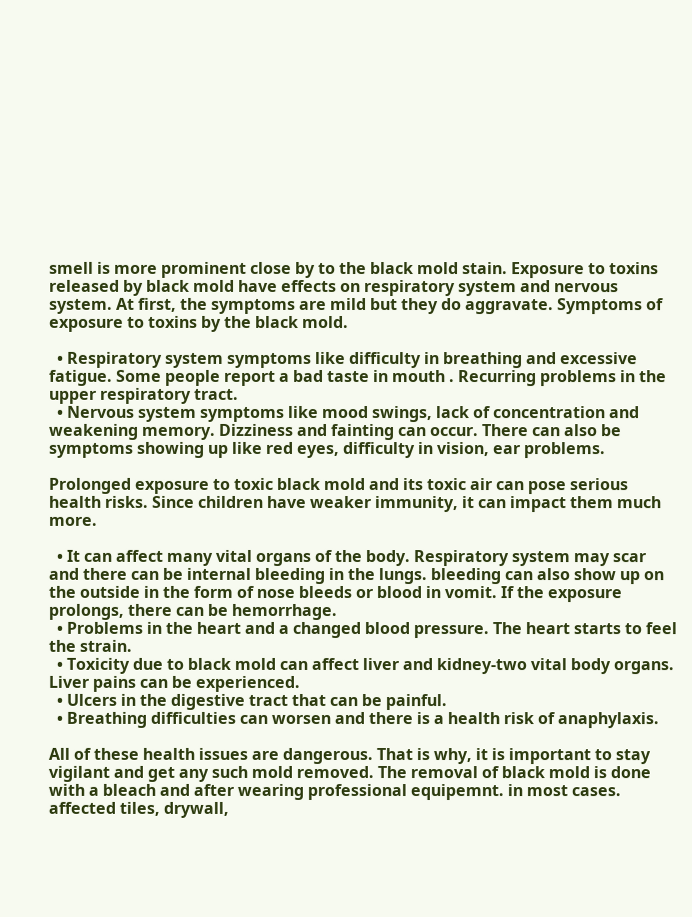smell is more prominent close by to the black mold stain. Exposure to toxins released by black mold have effects on respiratory system and nervous system. At first, the symptoms are mild but they do aggravate. Symptoms of exposure to toxins by the black mold.

  • Respiratory system symptoms like difficulty in breathing and excessive fatigue. Some people report a bad taste in mouth . Recurring problems in the upper respiratory tract.
  • Nervous system symptoms like mood swings, lack of concentration and weakening memory. Dizziness and fainting can occur. There can also be symptoms showing up like red eyes, difficulty in vision, ear problems.

Prolonged exposure to toxic black mold and its toxic air can pose serious health risks. Since children have weaker immunity, it can impact them much more.

  • It can affect many vital organs of the body. Respiratory system may scar and there can be internal bleeding in the lungs. bleeding can also show up on the outside in the form of nose bleeds or blood in vomit. If the exposure prolongs, there can be hemorrhage.
  • Problems in the heart and a changed blood pressure. The heart starts to feel the strain.
  • Toxicity due to black mold can affect liver and kidney-two vital body organs. Liver pains can be experienced.
  • Ulcers in the digestive tract that can be painful.
  • Breathing difficulties can worsen and there is a health risk of anaphylaxis.

All of these health issues are dangerous. That is why, it is important to stay vigilant and get any such mold removed. The removal of black mold is done with a bleach and after wearing professional equipemnt. in most cases. affected tiles, drywall,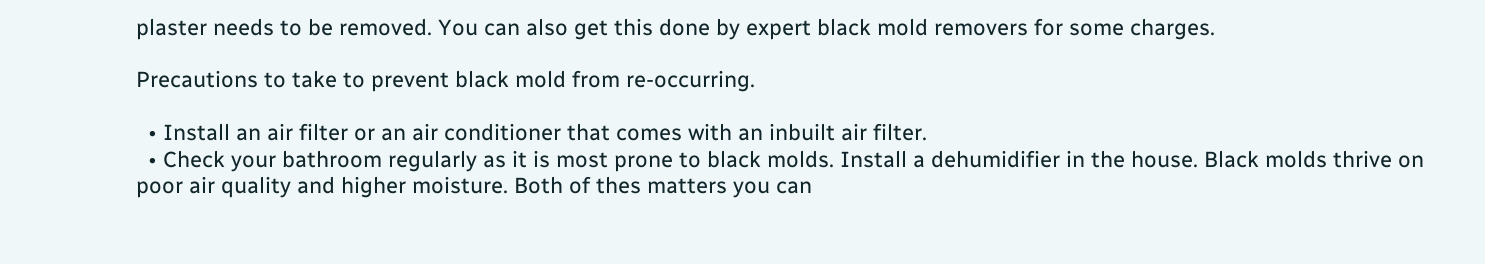plaster needs to be removed. You can also get this done by expert black mold removers for some charges.

Precautions to take to prevent black mold from re-occurring.

  • Install an air filter or an air conditioner that comes with an inbuilt air filter.
  • Check your bathroom regularly as it is most prone to black molds. Install a dehumidifier in the house. Black molds thrive on poor air quality and higher moisture. Both of thes matters you can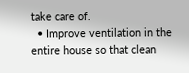take care of.
  • Improve ventilation in the entire house so that clean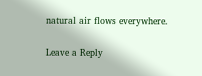natural air flows everywhere.

Leave a Reply